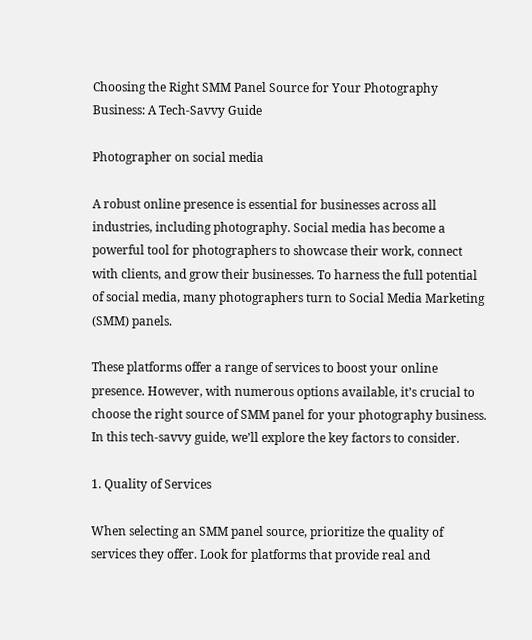Choosing the Right SMM Panel Source for Your Photography Business: A Tech-Savvy Guide

Photographer on social media

A robust online presence is essential for businesses across all industries, including photography. Social media has become a powerful tool for photographers to showcase their work, connect with clients, and grow their businesses. To harness the full potential of social media, many photographers turn to Social Media Marketing (SMM) panels.

These platforms offer a range of services to boost your online presence. However, with numerous options available, it’s crucial to choose the right source of SMM panel for your photography business. In this tech-savvy guide, we’ll explore the key factors to consider.

1. Quality of Services

When selecting an SMM panel source, prioritize the quality of services they offer. Look for platforms that provide real and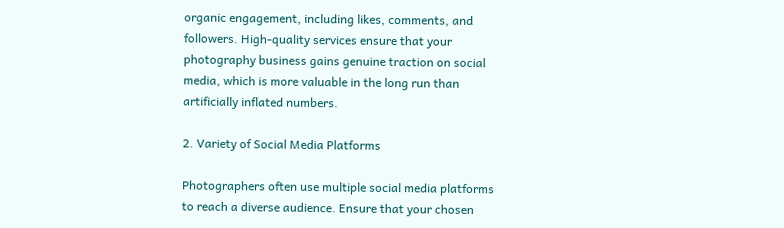organic engagement, including likes, comments, and followers. High-quality services ensure that your photography business gains genuine traction on social media, which is more valuable in the long run than artificially inflated numbers.

2. Variety of Social Media Platforms

Photographers often use multiple social media platforms to reach a diverse audience. Ensure that your chosen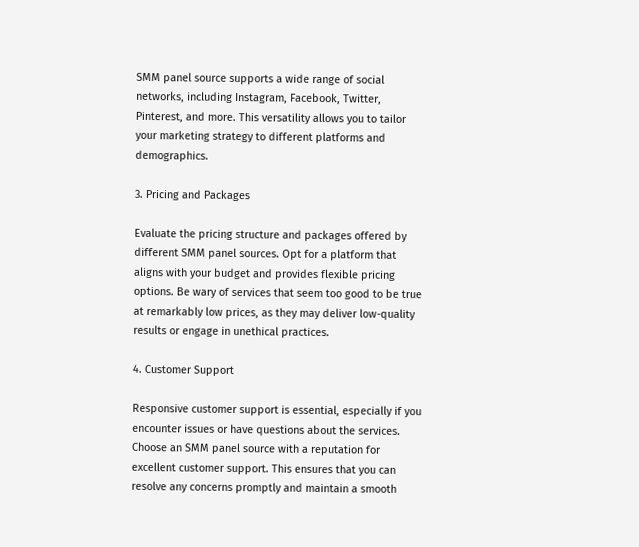SMM panel source supports a wide range of social networks, including Instagram, Facebook, Twitter, Pinterest, and more. This versatility allows you to tailor your marketing strategy to different platforms and demographics.

3. Pricing and Packages

Evaluate the pricing structure and packages offered by different SMM panel sources. Opt for a platform that aligns with your budget and provides flexible pricing options. Be wary of services that seem too good to be true at remarkably low prices, as they may deliver low-quality results or engage in unethical practices.

4. Customer Support

Responsive customer support is essential, especially if you encounter issues or have questions about the services. Choose an SMM panel source with a reputation for excellent customer support. This ensures that you can resolve any concerns promptly and maintain a smooth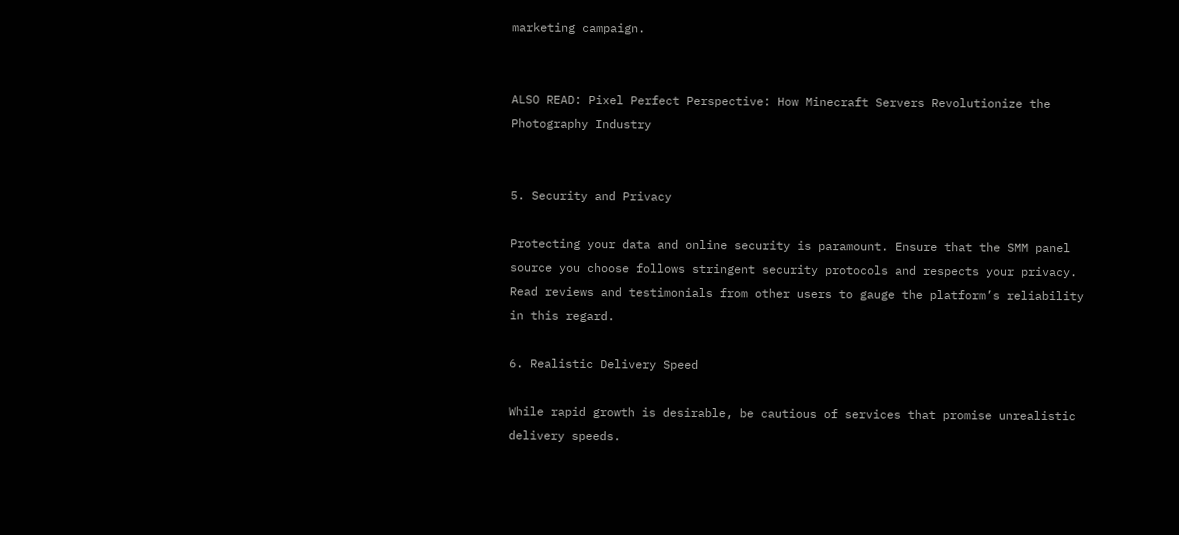marketing campaign.


ALSO READ: Pixel Perfect Perspective: How Minecraft Servers Revolutionize the Photography Industry


5. Security and Privacy

Protecting your data and online security is paramount. Ensure that the SMM panel source you choose follows stringent security protocols and respects your privacy. Read reviews and testimonials from other users to gauge the platform’s reliability in this regard.

6. Realistic Delivery Speed

While rapid growth is desirable, be cautious of services that promise unrealistic delivery speeds.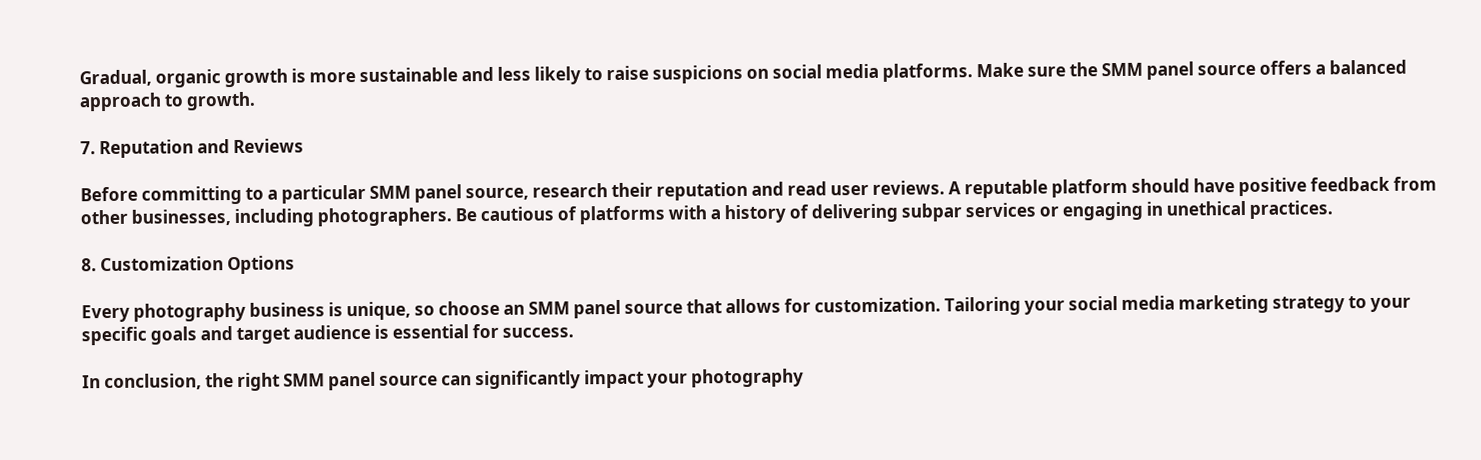Gradual, organic growth is more sustainable and less likely to raise suspicions on social media platforms. Make sure the SMM panel source offers a balanced approach to growth.

7. Reputation and Reviews

Before committing to a particular SMM panel source, research their reputation and read user reviews. A reputable platform should have positive feedback from other businesses, including photographers. Be cautious of platforms with a history of delivering subpar services or engaging in unethical practices.

8. Customization Options

Every photography business is unique, so choose an SMM panel source that allows for customization. Tailoring your social media marketing strategy to your specific goals and target audience is essential for success.

In conclusion, the right SMM panel source can significantly impact your photography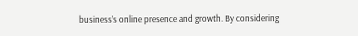business’s online presence and growth. By considering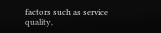factors such as service quality,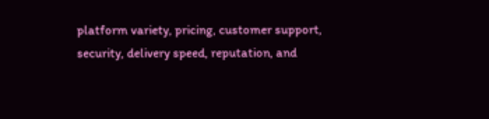platform variety, pricing, customer support, security, delivery speed, reputation, and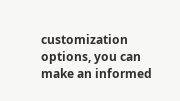customization options, you can make an informed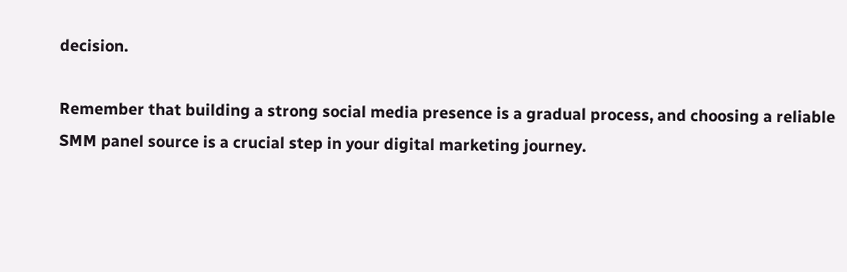decision.

Remember that building a strong social media presence is a gradual process, and choosing a reliable SMM panel source is a crucial step in your digital marketing journey.